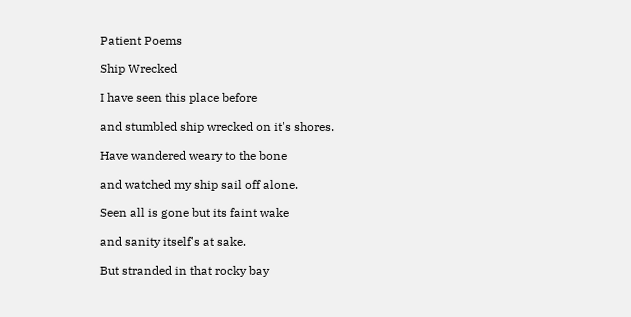Patient Poems

Ship Wrecked

I have seen this place before

and stumbled ship wrecked on it's shores.

Have wandered weary to the bone

and watched my ship sail off alone.

Seen all is gone but its faint wake

and sanity itself's at sake.

But stranded in that rocky bay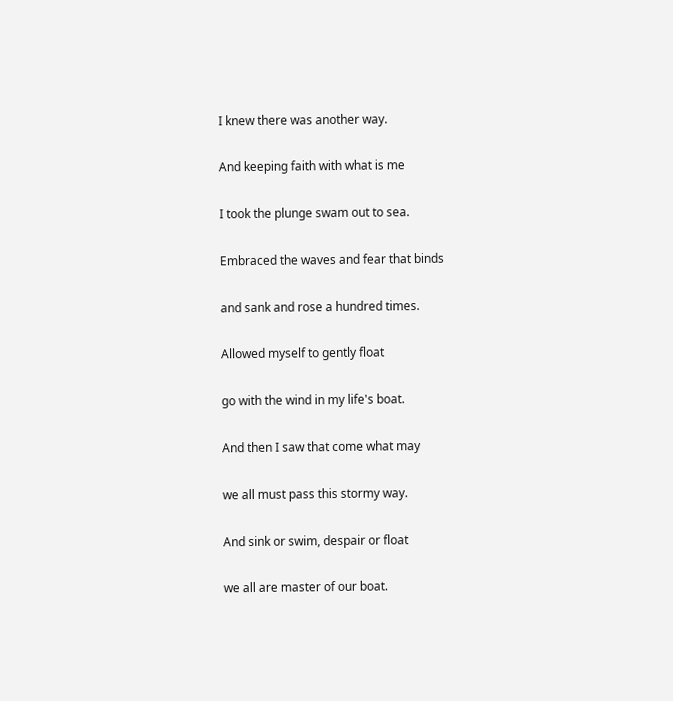I knew there was another way.

And keeping faith with what is me

I took the plunge swam out to sea.

Embraced the waves and fear that binds

and sank and rose a hundred times.

Allowed myself to gently float

go with the wind in my life's boat.

And then I saw that come what may

we all must pass this stormy way.

And sink or swim, despair or float

we all are master of our boat.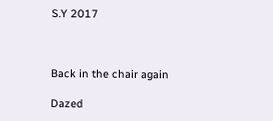S.Y 2017



Back in the chair again

Dazed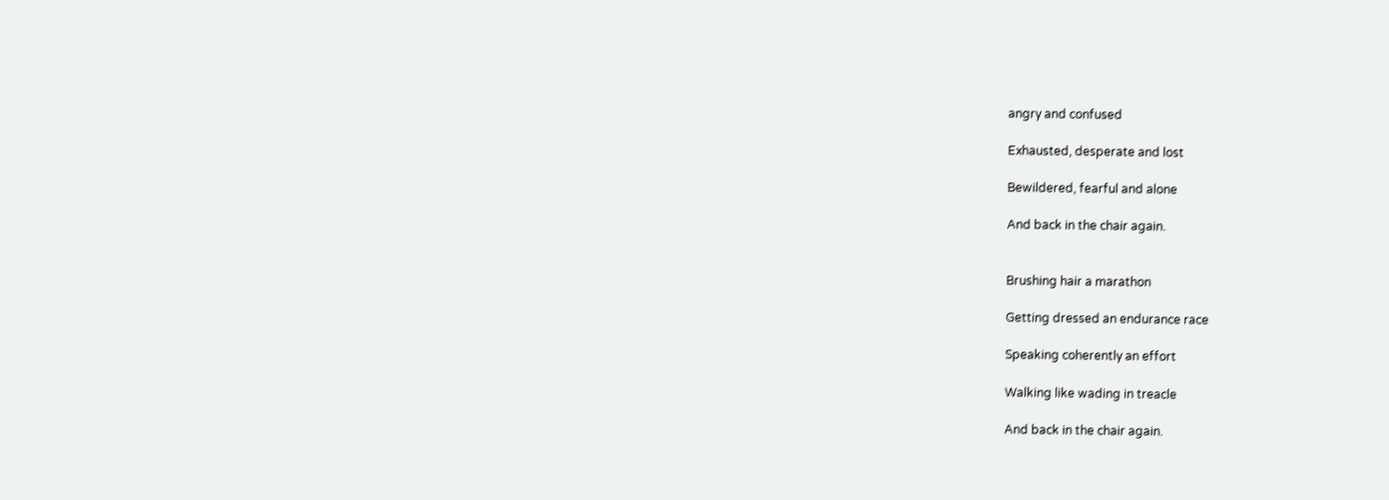angry and confused

Exhausted, desperate and lost

Bewildered, fearful and alone

And back in the chair again.


Brushing hair a marathon

Getting dressed an endurance race

Speaking coherently an effort

Walking like wading in treacle

And back in the chair again.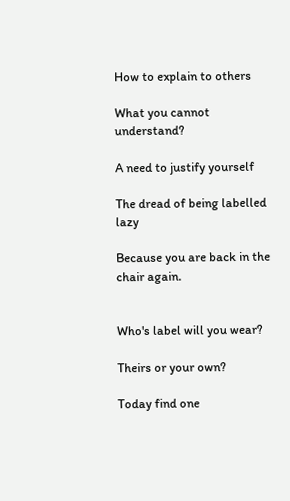How to explain to others

What you cannot understand?

A need to justify yourself

The dread of being labelled lazy

Because you are back in the chair again.


Who's label will you wear?

Theirs or your own?

Today find one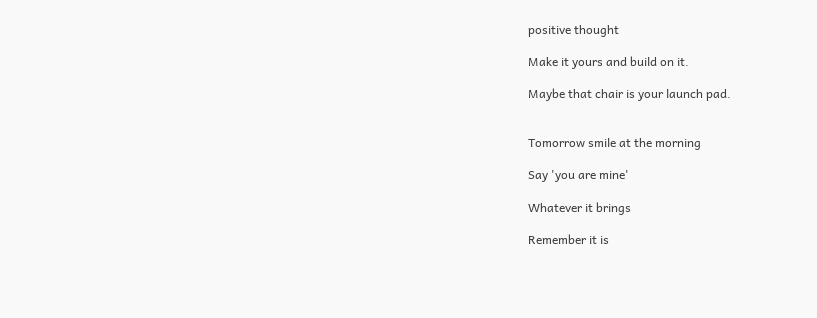positive thought

Make it yours and build on it.

Maybe that chair is your launch pad.


Tomorrow smile at the morning

Say 'you are mine'

Whatever it brings

Remember it is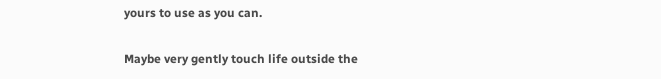yours to use as you can.

Maybe very gently touch life outside the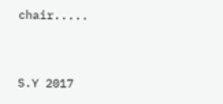chair.....


S.Y 2017